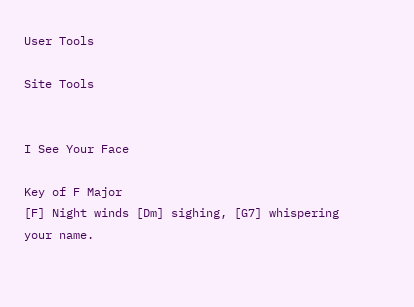User Tools

Site Tools


I See Your Face

Key of F Major
[F] Night winds [Dm] sighing, [G7] whispering your name.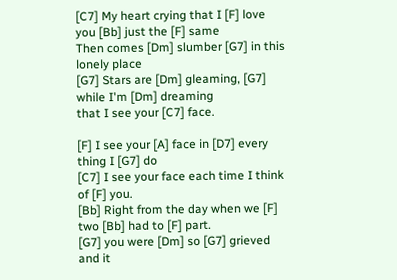[C7] My heart crying that I [F] love you [Bb] just the [F] same
Then comes [Dm] slumber [G7] in this lonely place
[G7] Stars are [Dm] gleaming, [G7] while I'm [Dm] dreaming
that I see your [C7] face.

[F] I see your [A] face in [D7] every thing I [G7] do
[C7] I see your face each time I think of [F] you.
[Bb] Right from the day when we [F] two [Bb] had to [F] part.
[G7] you were [Dm] so [G7] grieved and it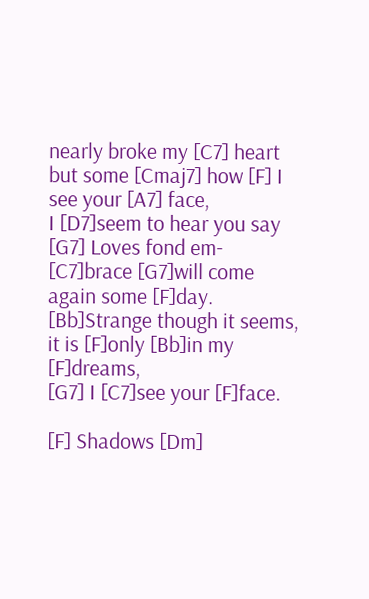nearly broke my [C7] heart
but some [Cmaj7] how [F] I see your [A7] face,
I [D7]seem to hear you say
[G7] Loves fond em- [C7]brace [G7]will come again some [F]day.
[Bb]Strange though it seems,
it is [F]only [Bb]in my [F]dreams,
[G7] I [C7]see your [F]face.

[F] Shadows [Dm]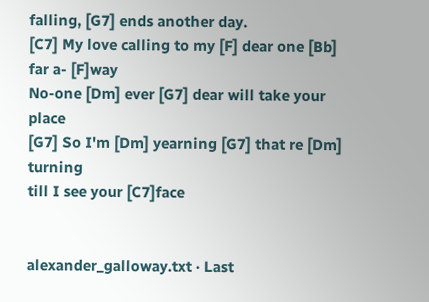falling, [G7] ends another day.
[C7] My love calling to my [F] dear one [Bb] far a- [F]way
No-one [Dm] ever [G7] dear will take your place
[G7] So I'm [Dm] yearning [G7] that re [Dm] turning
till I see your [C7]face


alexander_galloway.txt · Last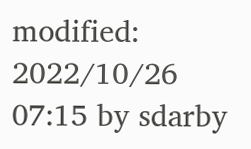modified: 2022/10/26 07:15 by sdarby